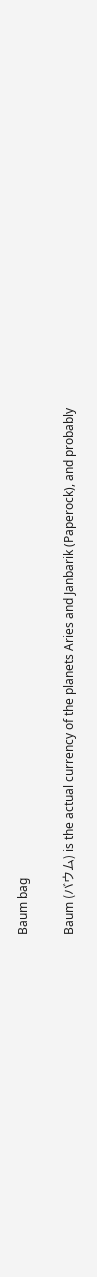Baum bag

Baum (バウム) is the actual currency of the planets Aries and Janbarik (Paperock), and probably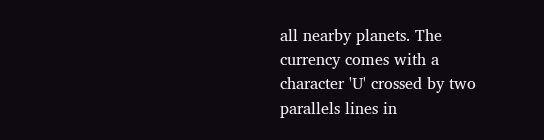all nearby planets. The currency comes with a character 'U' crossed by two parallels lines in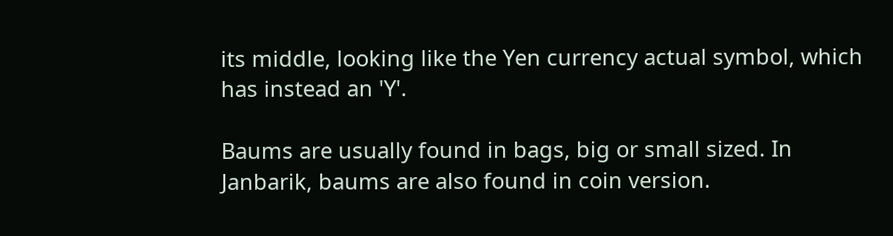its middle, looking like the Yen currency actual symbol, which has instead an 'Y'.

Baums are usually found in bags, big or small sized. In Janbarik, baums are also found in coin version.